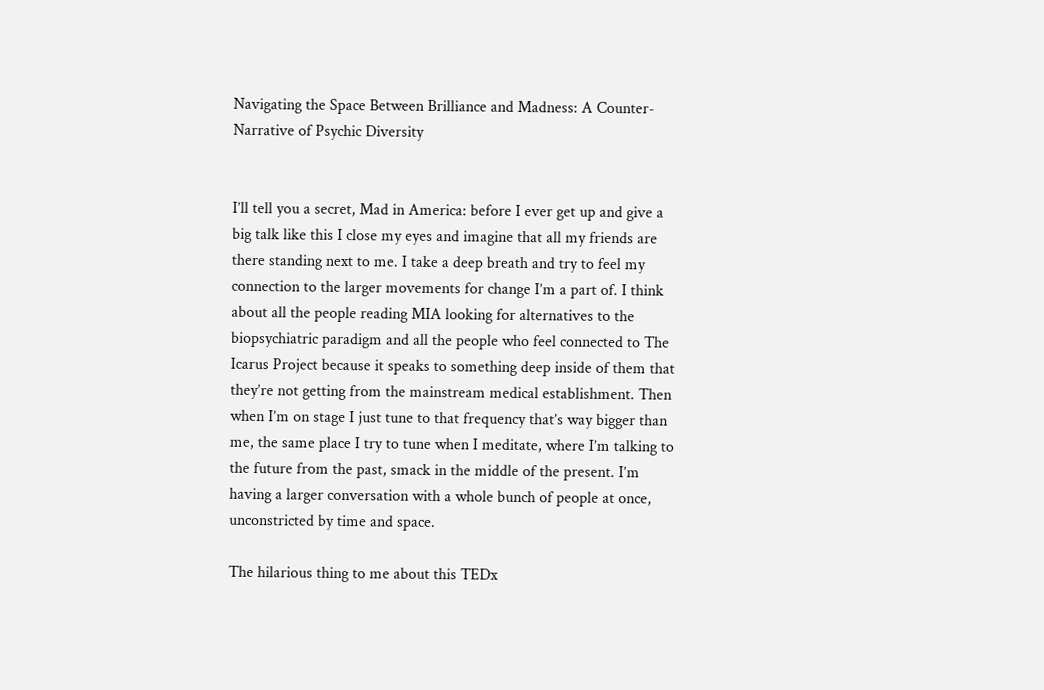Navigating the Space Between Brilliance and Madness: A Counter-Narrative of Psychic Diversity


I’ll tell you a secret, Mad in America: before I ever get up and give a big talk like this I close my eyes and imagine that all my friends are there standing next to me. I take a deep breath and try to feel my connection to the larger movements for change I’m a part of. I think about all the people reading MIA looking for alternatives to the biopsychiatric paradigm and all the people who feel connected to The Icarus Project because it speaks to something deep inside of them that they’re not getting from the mainstream medical establishment. Then when I’m on stage I just tune to that frequency that’s way bigger than me, the same place I try to tune when I meditate, where I’m talking to the future from the past, smack in the middle of the present. I’m having a larger conversation with a whole bunch of people at once, unconstricted by time and space.

The hilarious thing to me about this TEDx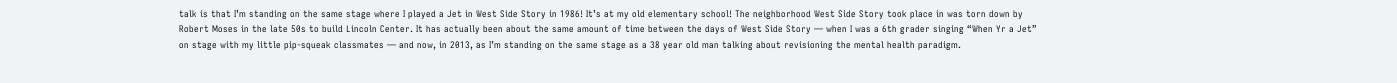talk is that I’m standing on the same stage where I played a Jet in West Side Story in 1986! It’s at my old elementary school! The neighborhood West Side Story took place in was torn down by Robert Moses in the late 50s to build Lincoln Center. It has actually been about the same amount of time between the days of West Side Story — when I was a 6th grader singing “When Yr a Jet” on stage with my little pip-squeak classmates — and now, in 2013, as I’m standing on the same stage as a 38 year old man talking about revisioning the mental health paradigm.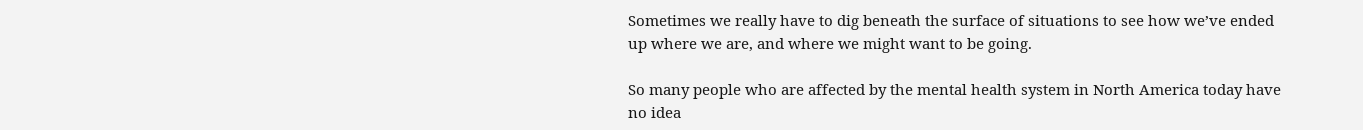Sometimes we really have to dig beneath the surface of situations to see how we’ve ended up where we are, and where we might want to be going.

So many people who are affected by the mental health system in North America today have no idea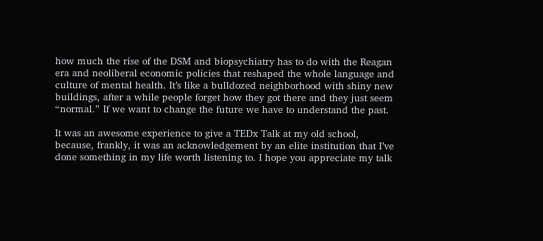how much the rise of the DSM and biopsychiatry has to do with the Reagan era and neoliberal economic policies that reshaped the whole language and culture of mental health. It’s like a bulldozed neighborhood with shiny new buildings, after a while people forget how they got there and they just seem “normal.” If we want to change the future we have to understand the past.

It was an awesome experience to give a TEDx Talk at my old school, because, frankly, it was an acknowledgement by an elite institution that I’ve done something in my life worth listening to. I hope you appreciate my talk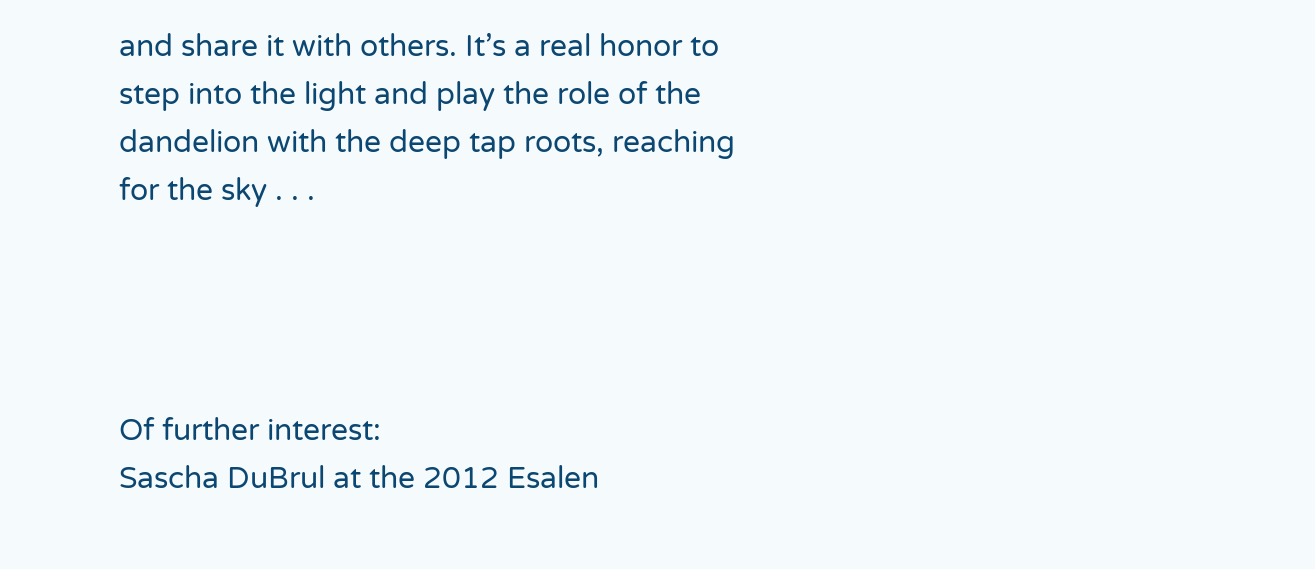and share it with others. It’s a real honor to step into the light and play the role of the dandelion with the deep tap roots, reaching for the sky . . .




Of further interest:
Sascha DuBrul at the 2012 Esalen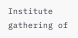Institute gathering of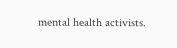mental health activists.